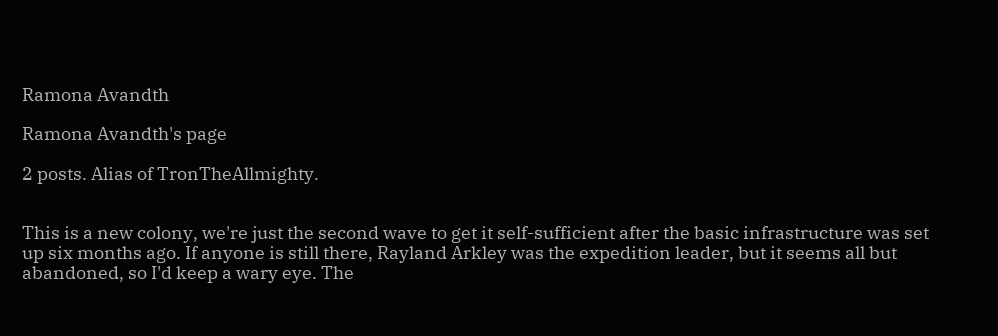Ramona Avandth

Ramona Avandth's page

2 posts. Alias of TronTheAllmighty.


This is a new colony, we're just the second wave to get it self-sufficient after the basic infrastructure was set up six months ago. If anyone is still there, Rayland Arkley was the expedition leader, but it seems all but abandoned, so I'd keep a wary eye. The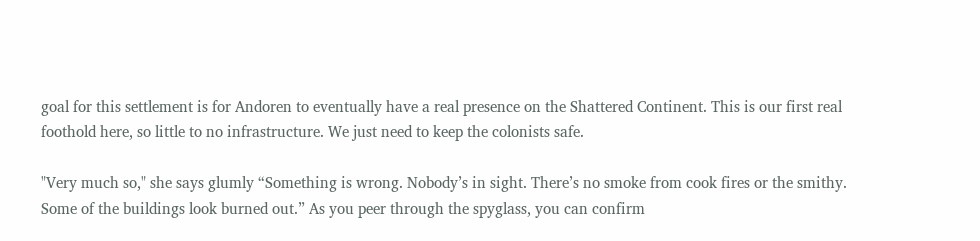goal for this settlement is for Andoren to eventually have a real presence on the Shattered Continent. This is our first real foothold here, so little to no infrastructure. We just need to keep the colonists safe.

"Very much so," she says glumly “Something is wrong. Nobody’s in sight. There’s no smoke from cook fires or the smithy. Some of the buildings look burned out.” As you peer through the spyglass, you can confirm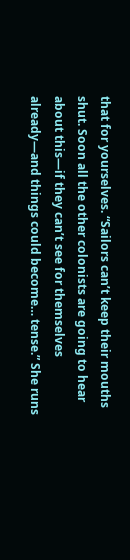that for yourselves. “Sailors can’t keep their mouths shut. Soon all the other colonists are going to hear about this—if they can’t see for themselves already—and things could become… tense.” She runs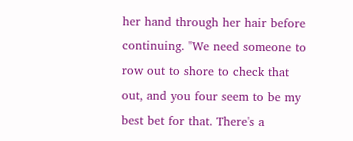her hand through her hair before continuing. "We need someone to row out to shore to check that out, and you four seem to be my best bet for that. There's a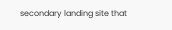secondary landing site that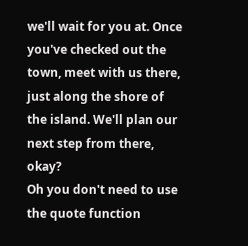we'll wait for you at. Once you've checked out the town, meet with us there, just along the shore of the island. We'll plan our next step from there, okay?
Oh you don't need to use the quote function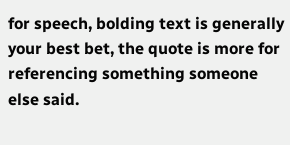for speech, bolding text is generally your best bet, the quote is more for referencing something someone else said.